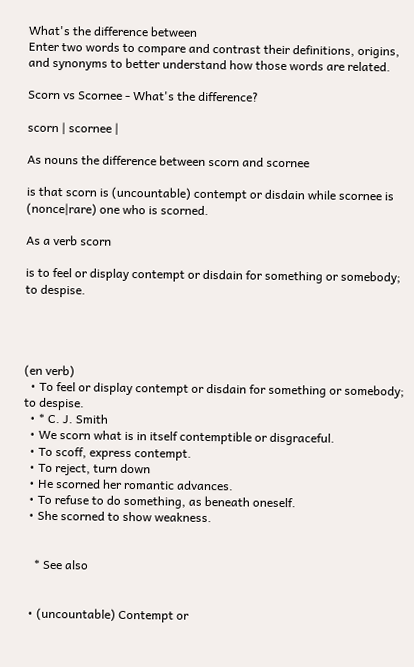What's the difference between
Enter two words to compare and contrast their definitions, origins, and synonyms to better understand how those words are related.

Scorn vs Scornee - What's the difference?

scorn | scornee |

As nouns the difference between scorn and scornee

is that scorn is (uncountable) contempt or disdain while scornee is (nonce|rare) one who is scorned.

As a verb scorn

is to feel or display contempt or disdain for something or somebody; to despise.




(en verb)
  • To feel or display contempt or disdain for something or somebody; to despise.
  • * C. J. Smith
  • We scorn what is in itself contemptible or disgraceful.
  • To scoff, express contempt.
  • To reject, turn down
  • He scorned her romantic advances.
  • To refuse to do something, as beneath oneself.
  • She scorned to show weakness.


    * See also


  • (uncountable) Contempt or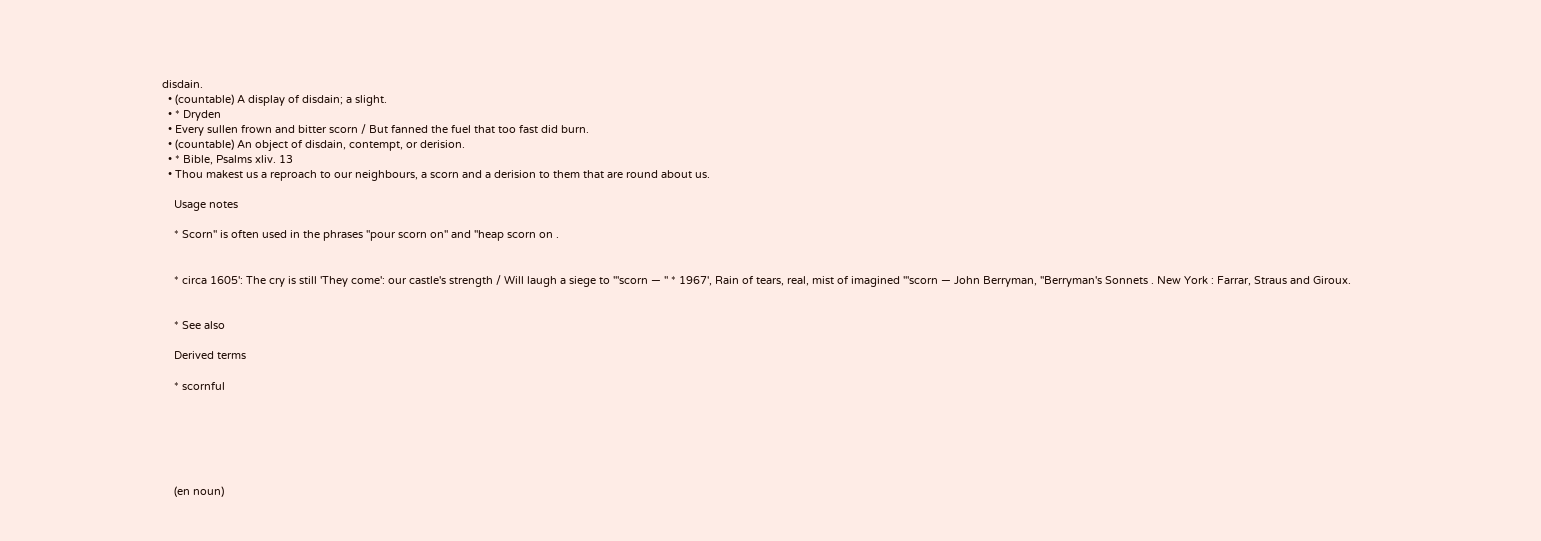disdain.
  • (countable) A display of disdain; a slight.
  • * Dryden
  • Every sullen frown and bitter scorn / But fanned the fuel that too fast did burn.
  • (countable) An object of disdain, contempt, or derision.
  • * Bible, Psalms xliv. 13
  • Thou makest us a reproach to our neighbours, a scorn and a derision to them that are round about us.

    Usage notes

    * Scorn'' is often used in the phrases ''pour scorn on'' and ''heap scorn on .


    * circa 1605': The cry is still 'They come': our castle's strength / Will laugh a siege to '''scorn — '' * 1967', Rain of tears, real, mist of imagined '''scorn — John Berryman, ''Berryman's Sonnets . New York : Farrar, Straus and Giroux.


    * See also

    Derived terms

    * scornful






    (en noun)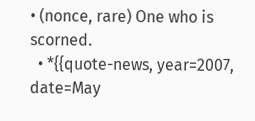• (nonce, rare) One who is scorned.
  • *{{quote-news, year=2007, date=May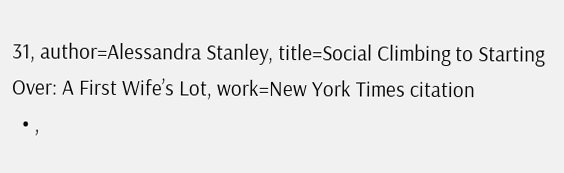31, author=Alessandra Stanley, title=Social Climbing to Starting Over: A First Wife’s Lot, work=New York Times citation
  • ,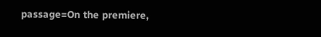passage=On the premiere,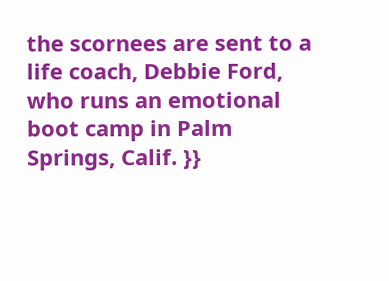the scornees are sent to a life coach, Debbie Ford, who runs an emotional boot camp in Palm Springs, Calif. }}